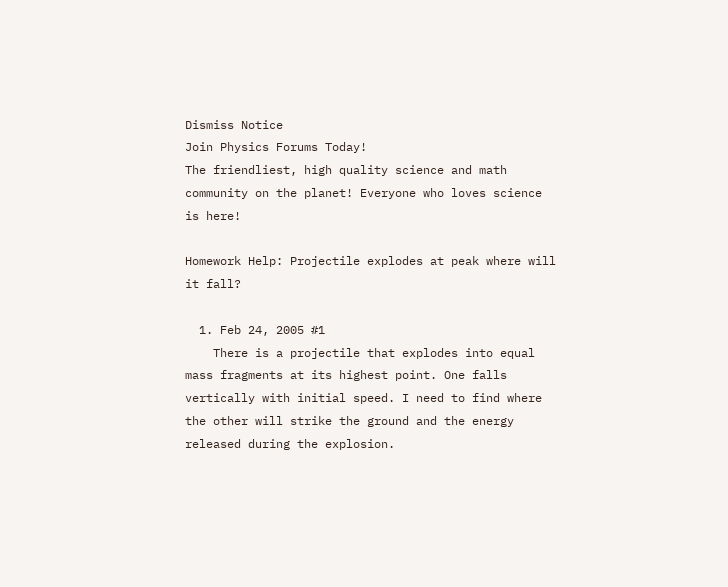Dismiss Notice
Join Physics Forums Today!
The friendliest, high quality science and math community on the planet! Everyone who loves science is here!

Homework Help: Projectile explodes at peak where will it fall?

  1. Feb 24, 2005 #1
    There is a projectile that explodes into equal mass fragments at its highest point. One falls vertically with initial speed. I need to find where the other will strike the ground and the energy released during the explosion.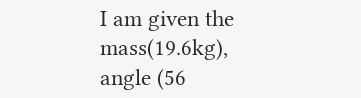I am given the mass(19.6kg), angle (56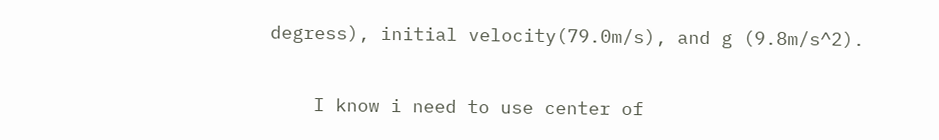degress), initial velocity(79.0m/s), and g (9.8m/s^2).

    I know i need to use center of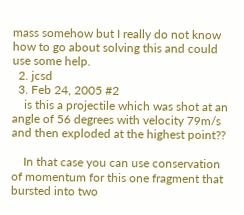mass somehow but I really do not know how to go about solving this and could use some help.
  2. jcsd
  3. Feb 24, 2005 #2
    is this a projectile which was shot at an angle of 56 degrees with velocity 79m/s and then exploded at the highest point??

    In that case you can use conservation of momentum for this one fragment that bursted into two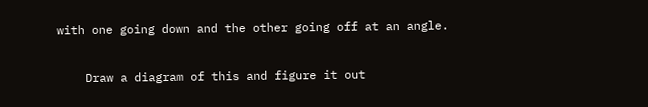with one going down and the other going off at an angle.

    Draw a diagram of this and figure it out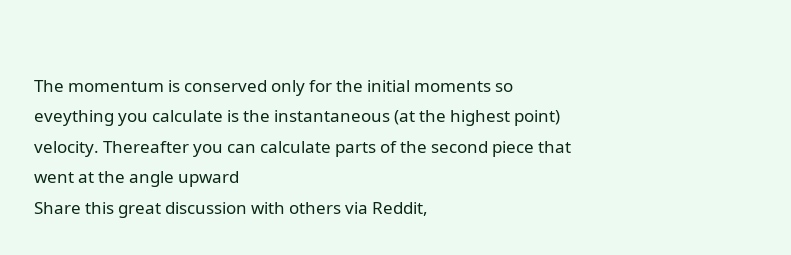The momentum is conserved only for the initial moments so eveything you calculate is the instantaneous (at the highest point) velocity. Thereafter you can calculate parts of the second piece that went at the angle upward
Share this great discussion with others via Reddit,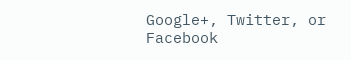Google+, Twitter, or Facebook